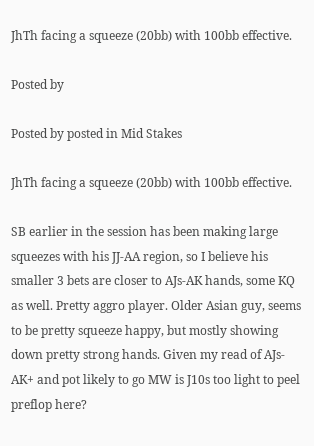JhTh facing a squeeze (20bb) with 100bb effective.

Posted by

Posted by posted in Mid Stakes

JhTh facing a squeeze (20bb) with 100bb effective.

SB earlier in the session has been making large squeezes with his JJ-AA region, so I believe his smaller 3 bets are closer to AJs-AK hands, some KQ as well. Pretty aggro player. Older Asian guy, seems to be pretty squeeze happy, but mostly showing down pretty strong hands. Given my read of AJs-AK+ and pot likely to go MW is J10s too light to peel preflop here?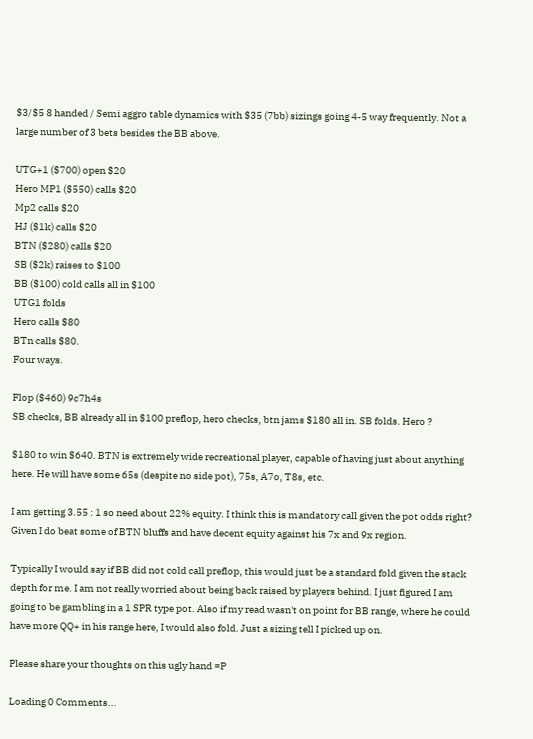$3/$5 8 handed / Semi aggro table dynamics with $35 (7bb) sizings going 4-5 way frequently. Not a large number of 3 bets besides the BB above.

UTG+1 ($700) open $20
Hero MP1 ($550) calls $20
Mp2 calls $20
HJ ($1k) calls $20
BTN ($280) calls $20
SB ($2k) raises to $100
BB ($100) cold calls all in $100
UTG1 folds
Hero calls $80
BTn calls $80.
Four ways.

Flop ($460) 9c7h4s
SB checks, BB already all in $100 preflop, hero checks, btn jams $180 all in. SB folds. Hero ?

$180 to win $640. BTN is extremely wide recreational player, capable of having just about anything here. He will have some 65s (despite no side pot), 75s, A7o, T8s, etc.

I am getting 3.55 : 1 so need about 22% equity. I think this is mandatory call given the pot odds right? Given I do beat some of BTN bluffs and have decent equity against his 7x and 9x region.

Typically I would say if BB did not cold call preflop, this would just be a standard fold given the stack depth for me. I am not really worried about being back raised by players behind. I just figured I am going to be gambling in a 1 SPR type pot. Also if my read wasn't on point for BB range, where he could have more QQ+ in his range here, I would also fold. Just a sizing tell I picked up on.

Please share your thoughts on this ugly hand =P

Loading 0 Comments...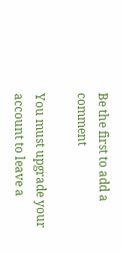Be the first to add a comment

You must upgrade your account to leave a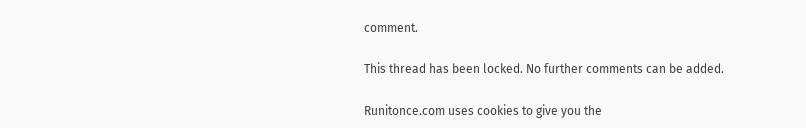comment.

This thread has been locked. No further comments can be added.

Runitonce.com uses cookies to give you the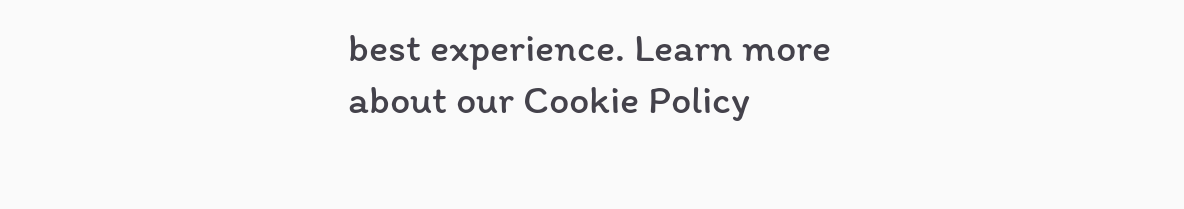best experience. Learn more about our Cookie Policy